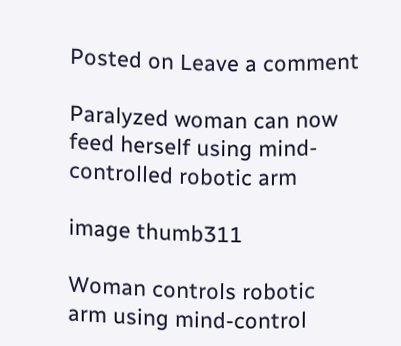Posted on Leave a comment

Paralyzed woman can now feed herself using mind-controlled robotic arm

image thumb311

Woman controls robotic arm using mind-control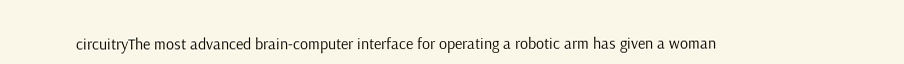circuitryThe most advanced brain-computer interface for operating a robotic arm has given a woman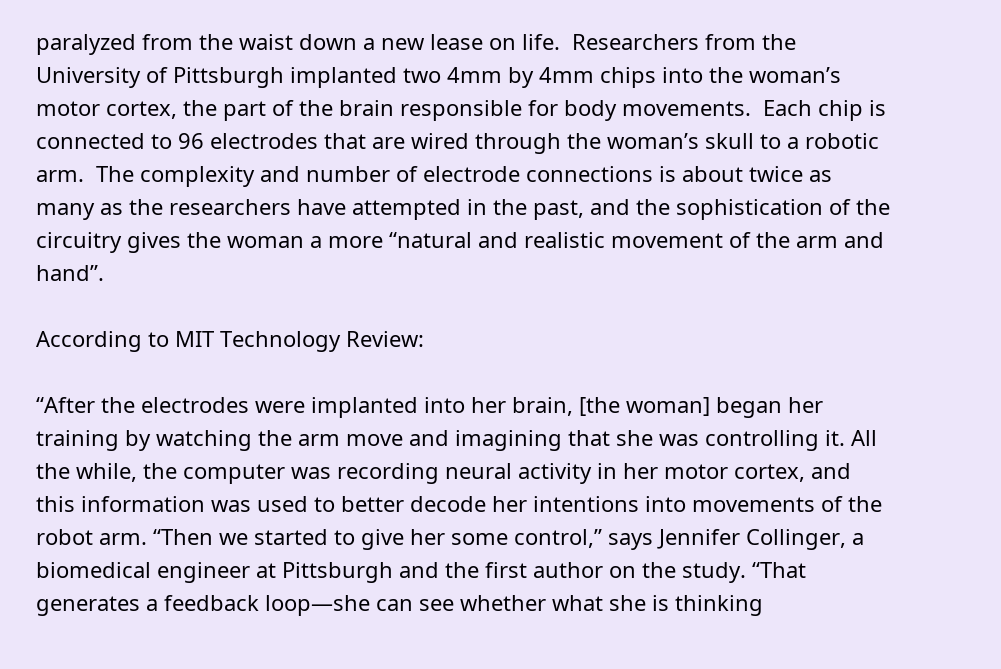paralyzed from the waist down a new lease on life.  Researchers from the University of Pittsburgh implanted two 4mm by 4mm chips into the woman’s motor cortex, the part of the brain responsible for body movements.  Each chip is connected to 96 electrodes that are wired through the woman’s skull to a robotic arm.  The complexity and number of electrode connections is about twice as many as the researchers have attempted in the past, and the sophistication of the circuitry gives the woman a more “natural and realistic movement of the arm and hand”.

According to MIT Technology Review:

“After the electrodes were implanted into her brain, [the woman] began her training by watching the arm move and imagining that she was controlling it. All the while, the computer was recording neural activity in her motor cortex, and this information was used to better decode her intentions into movements of the robot arm. “Then we started to give her some control,” says Jennifer Collinger, a biomedical engineer at Pittsburgh and the first author on the study. “That generates a feedback loop—she can see whether what she is thinking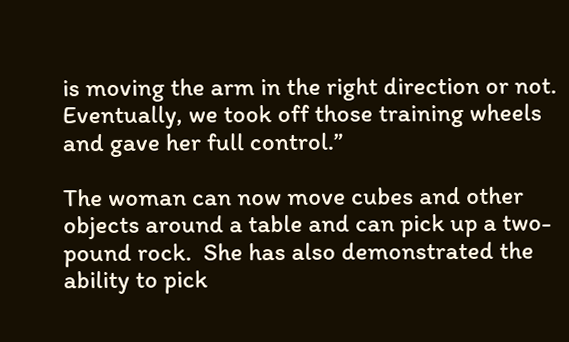is moving the arm in the right direction or not. Eventually, we took off those training wheels and gave her full control.”

The woman can now move cubes and other objects around a table and can pick up a two-pound rock.  She has also demonstrated the ability to pick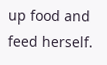up food and feed herself.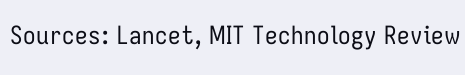Sources: Lancet, MIT Technology Review